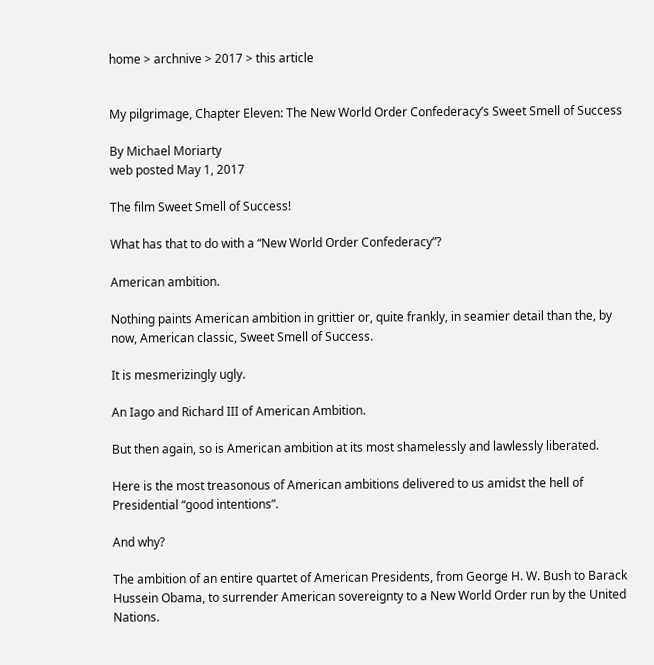home > archnive > 2017 > this article


My pilgrimage, Chapter Eleven: The New World Order Confederacy’s Sweet Smell of Success

By Michael Moriarty
web posted May 1, 2017

The film Sweet Smell of Success!

What has that to do with a “New World Order Confederacy”?

American ambition.

Nothing paints American ambition in grittier or, quite frankly, in seamier detail than the, by now, American classic, Sweet Smell of Success.

It is mesmerizingly ugly.

An Iago and Richard III of American Ambition.

But then again, so is American ambition at its most shamelessly and lawlessly liberated.

Here is the most treasonous of American ambitions delivered to us amidst the hell of Presidential “good intentions”.

And why?

The ambition of an entire quartet of American Presidents, from George H. W. Bush to Barack Hussein Obama, to surrender American sovereignty to a New World Order run by the United Nations.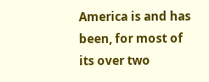America is and has been, for most of its over two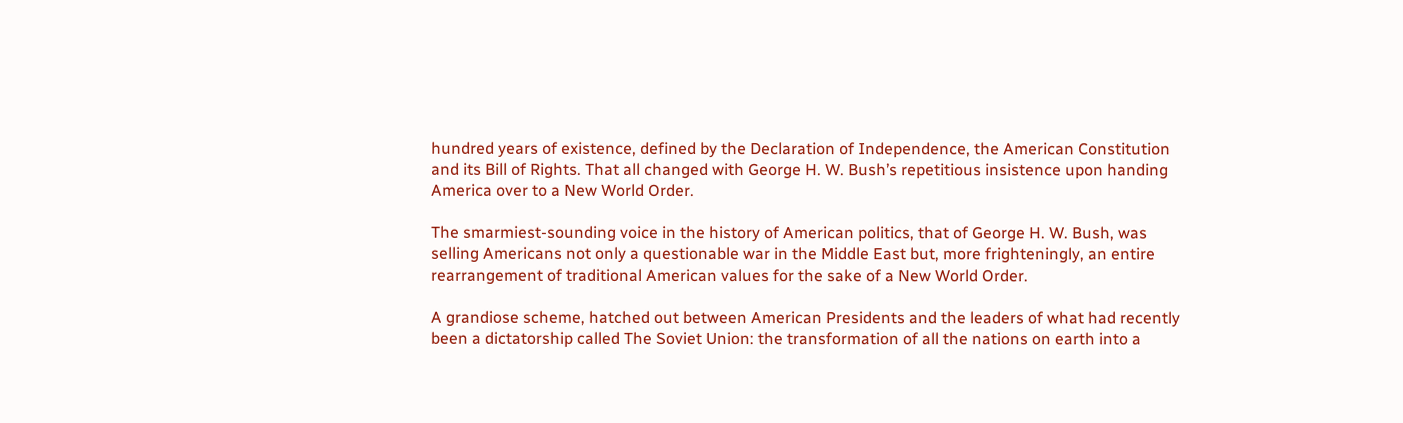hundred years of existence, defined by the Declaration of Independence, the American Constitution and its Bill of Rights. That all changed with George H. W. Bush’s repetitious insistence upon handing America over to a New World Order.

The smarmiest-sounding voice in the history of American politics, that of George H. W. Bush, was selling Americans not only a questionable war in the Middle East but, more frighteningly, an entire rearrangement of traditional American values for the sake of a New World Order.

A grandiose scheme, hatched out between American Presidents and the leaders of what had recently been a dictatorship called The Soviet Union: the transformation of all the nations on earth into a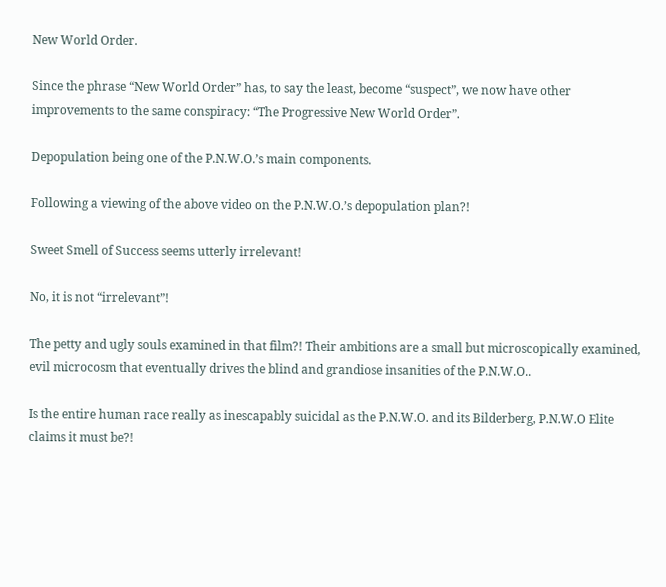New World Order.

Since the phrase “New World Order” has, to say the least, become “suspect”, we now have other improvements to the same conspiracy: “The Progressive New World Order”.

Depopulation being one of the P.N.W.O.’s main components.

Following a viewing of the above video on the P.N.W.O.’s depopulation plan?!

Sweet Smell of Success seems utterly irrelevant!

No, it is not “irrelevant”!

The petty and ugly souls examined in that film?! Their ambitions are a small but microscopically examined, evil microcosm that eventually drives the blind and grandiose insanities of the P.N.W.O..

Is the entire human race really as inescapably suicidal as the P.N.W.O. and its Bilderberg, P.N.W.O Elite claims it must be?!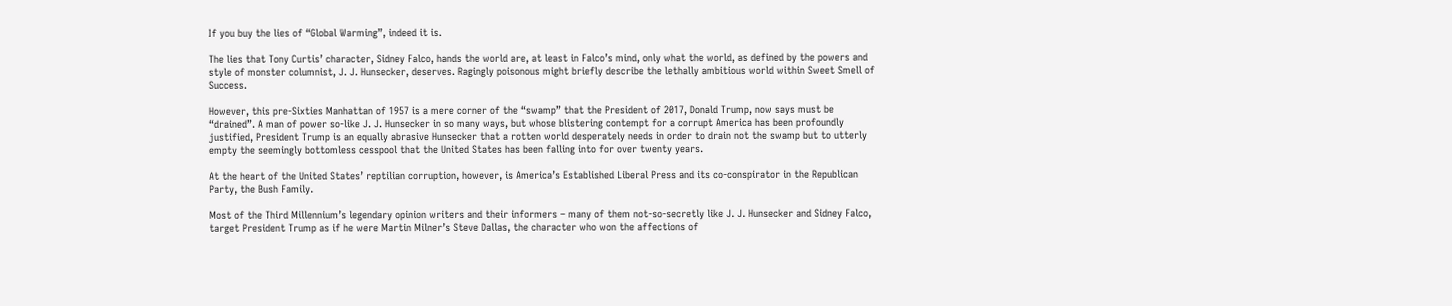If you buy the lies of “Global Warming”, indeed it is.

The lies that Tony Curtis’ character, Sidney Falco, hands the world are, at least in Falco’s mind, only what the world, as defined by the powers and style of monster columnist, J. J. Hunsecker, deserves. Ragingly poisonous might briefly describe the lethally ambitious world within Sweet Smell of Success.

However, this pre-Sixties Manhattan of 1957 is a mere corner of the “swamp” that the President of 2017, Donald Trump, now says must be “drained”. A man of power so-like J. J. Hunsecker in so many ways, but whose blistering contempt for a corrupt America has been profoundly justified, President Trump is an equally abrasive Hunsecker that a rotten world desperately needs in order to drain not the swamp but to utterly empty the seemingly bottomless cesspool that the United States has been falling into for over twenty years.

At the heart of the United States’ reptilian corruption, however, is America’s Established Liberal Press and its co-conspirator in the Republican Party, the Bush Family.

Most of the Third Millennium’s legendary opinion writers and their informers – many of them not-so-secretly like J. J. Hunsecker and Sidney Falco, target President Trump as if he were Martin Milner’s Steve Dallas, the character who won the affections of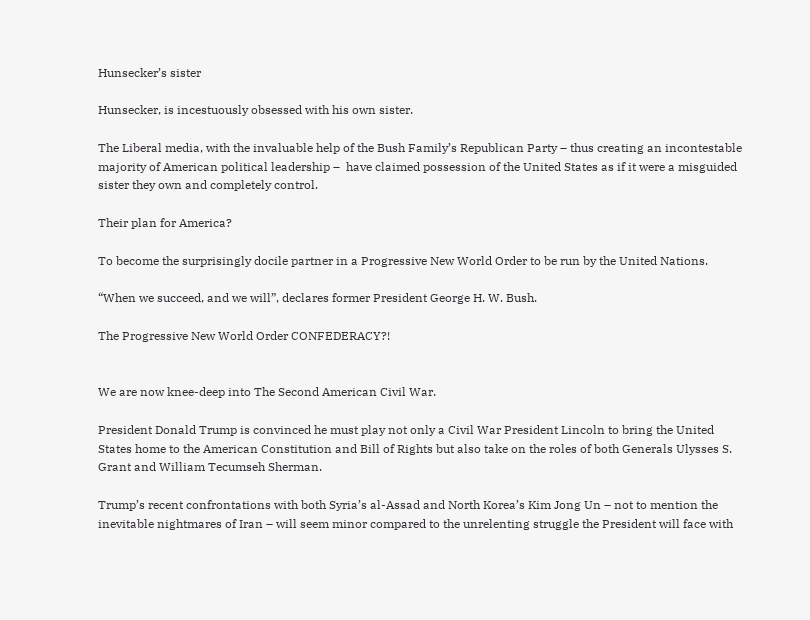Hunsecker’s sister

Hunsecker, is incestuously obsessed with his own sister.

The Liberal media, with the invaluable help of the Bush Family’s Republican Party – thus creating an incontestable majority of American political leadership –  have claimed possession of the United States as if it were a misguided sister they own and completely control.

Their plan for America?

To become the surprisingly docile partner in a Progressive New World Order to be run by the United Nations.

“When we succeed, and we will”, declares former President George H. W. Bush.

The Progressive New World Order CONFEDERACY?!


We are now knee-deep into The Second American Civil War.

President Donald Trump is convinced he must play not only a Civil War President Lincoln to bring the United States home to the American Constitution and Bill of Rights but also take on the roles of both Generals Ulysses S. Grant and William Tecumseh Sherman.

Trump’s recent confrontations with both Syria’s al-Assad and North Korea’s Kim Jong Un – not to mention the inevitable nightmares of Iran – will seem minor compared to the unrelenting struggle the President will face with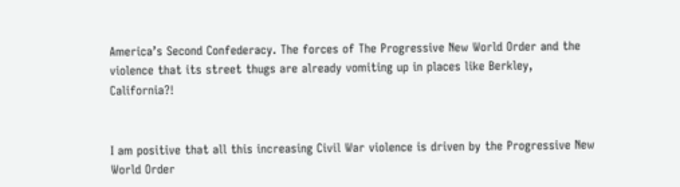America’s Second Confederacy. The forces of The Progressive New World Order and the violence that its street thugs are already vomiting up in places like Berkley, California?!


I am positive that all this increasing Civil War violence is driven by the Progressive New World Order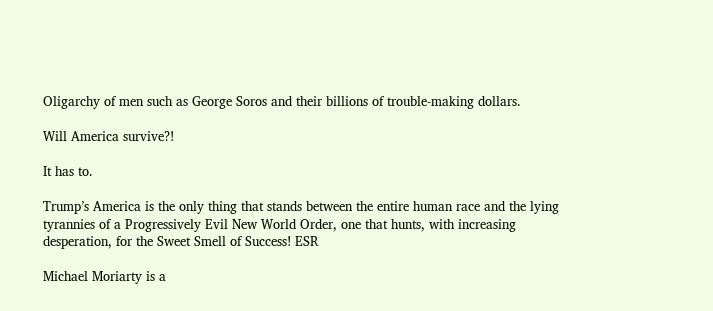Oligarchy of men such as George Soros and their billions of trouble-making dollars.

Will America survive?!

It has to.

Trump’s America is the only thing that stands between the entire human race and the lying tyrannies of a Progressively Evil New World Order, one that hunts, with increasing desperation, for the Sweet Smell of Success! ESR

Michael Moriarty is a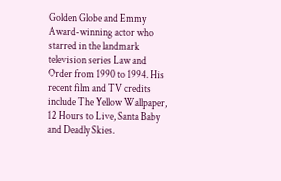Golden Globe and Emmy Award-winning actor who starred in the landmark television series Law and Order from 1990 to 1994. His recent film and TV credits include The Yellow Wallpaper, 12 Hours to Live, Santa Baby and Deadly Skies.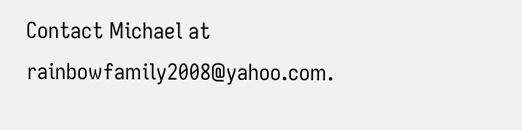Contact Michael at rainbowfamily2008@yahoo.com.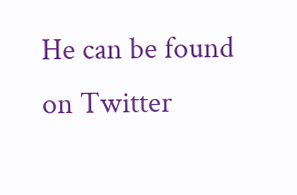He can be found on Twitter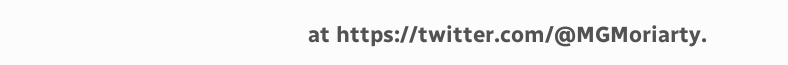at https://twitter.com/@MGMoriarty.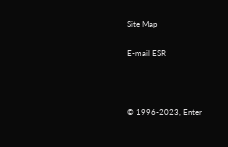Site Map

E-mail ESR



© 1996-2023, Enter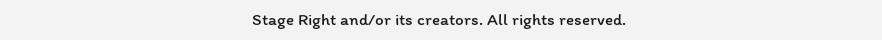Stage Right and/or its creators. All rights reserved.